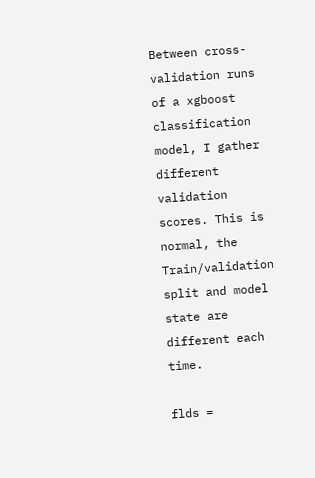Between cross-validation runs of a xgboost classification model, I gather different validation scores. This is normal, the Train/validation split and model state are different each time.

flds =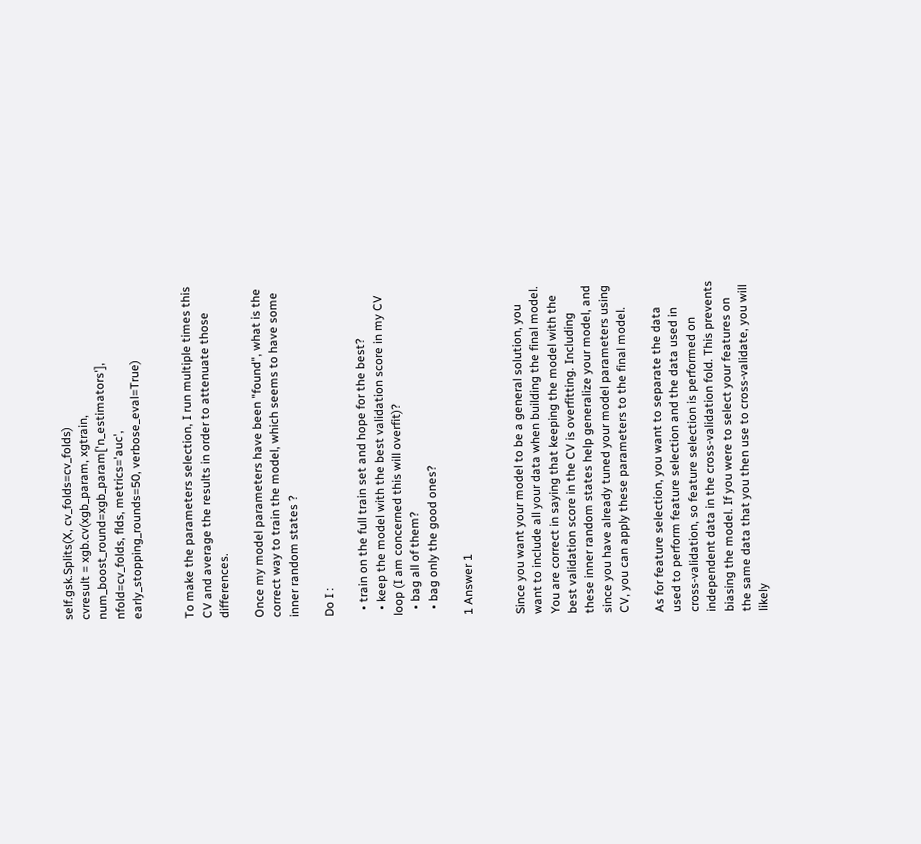self.gsk.Splits(X, cv_folds=cv_folds)
cvresult = xgb.cv(xgb_param, xgtrain, num_boost_round=xgb_param['n_estimators'], nfold=cv_folds, flds, metrics='auc', early_stopping_rounds=50, verbose_eval=True)


To make the parameters selection, I run multiple times this CV and average the results in order to attenuate those differences.

Once my model parameters have been "found", what is the correct way to train the model, which seems to have some inner random states ?

Do I :

  • train on the full train set and hope for the best?
  • keep the model with the best validation score in my CV loop (I am concerned this will overfit)?
  • bag all of them?
  • bag only the good ones?

1 Answer 1


Since you want your model to be a general solution, you want to include all your data when building the final model. You are correct in saying that keeping the model with the best validation score in the CV is overfitting. Including these inner random states help generalize your model, and since you have already tuned your model parameters using CV, you can apply these parameters to the final model.

As for feature selection, you want to separate the data used to perform feature selection and the data used in cross-validation, so feature selection is performed on independent data in the cross-validation fold. This prevents biasing the model. If you were to select your features on the same data that you then use to cross-validate, you will likely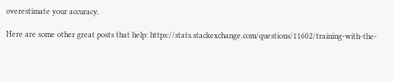overestimate your accuracy.

Here are some other great posts that help: https://stats.stackexchange.com/questions/11602/training-with-the-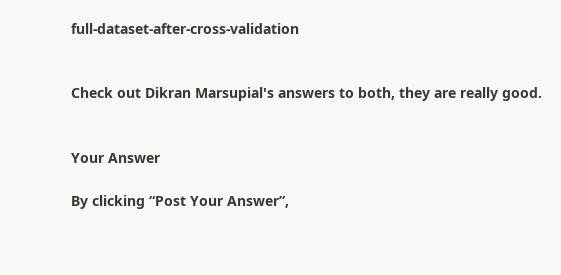full-dataset-after-cross-validation


Check out Dikran Marsupial's answers to both, they are really good.


Your Answer

By clicking “Post Your Answer”,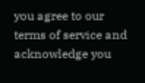you agree to our terms of service and acknowledge you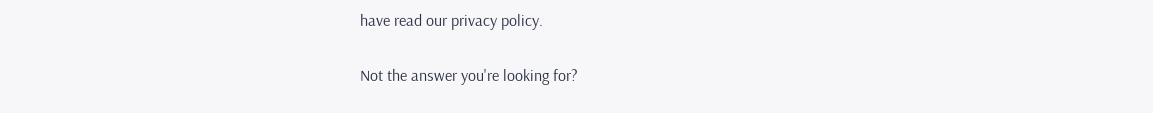have read our privacy policy.

Not the answer you're looking for?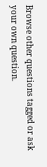Browse other questions tagged or ask your own question.